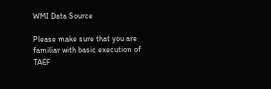WMI Data Source

Please make sure that you are familiar with basic execution of TAEF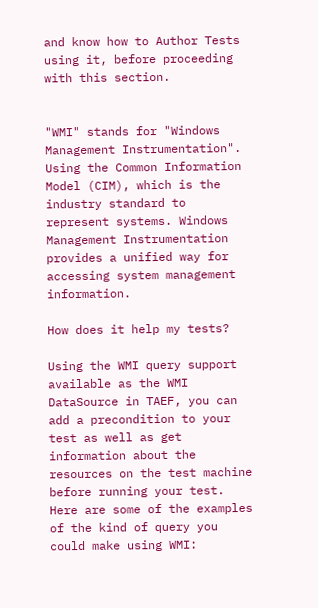and know how to Author Tests using it, before proceeding with this section.


"WMI" stands for "Windows Management Instrumentation". Using the Common Information Model (CIM), which is the industry standard to represent systems. Windows Management Instrumentation provides a unified way for accessing system management information.

How does it help my tests?

Using the WMI query support available as the WMI DataSource in TAEF, you can add a precondition to your test as well as get information about the resources on the test machine before running your test. Here are some of the examples of the kind of query you could make using WMI: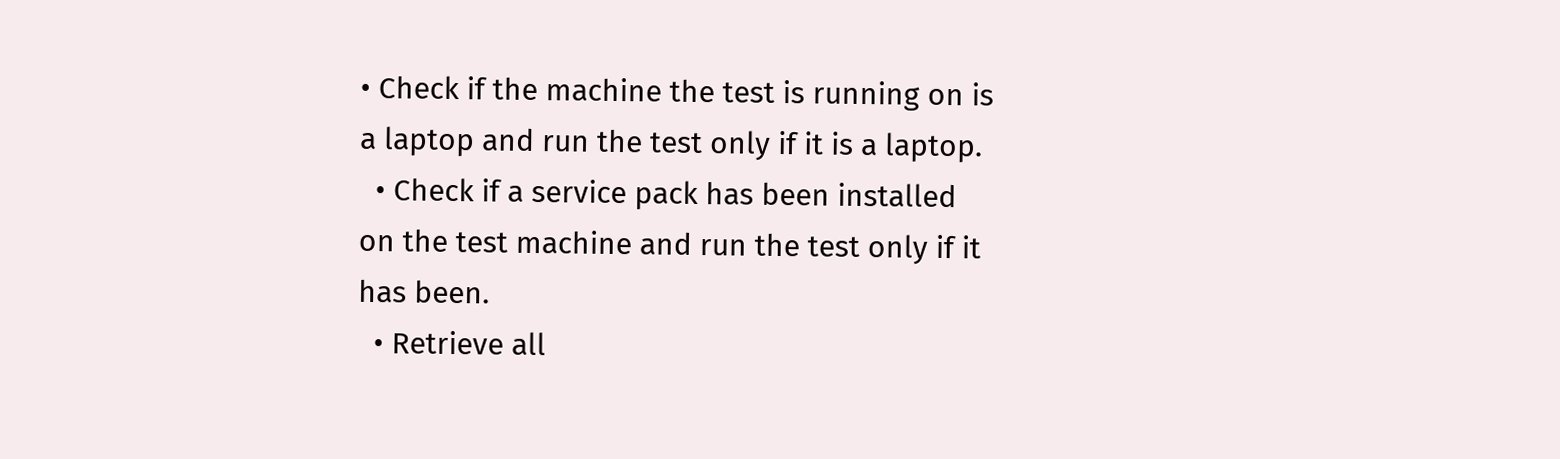• Check if the machine the test is running on is a laptop and run the test only if it is a laptop.
  • Check if a service pack has been installed on the test machine and run the test only if it has been.
  • Retrieve all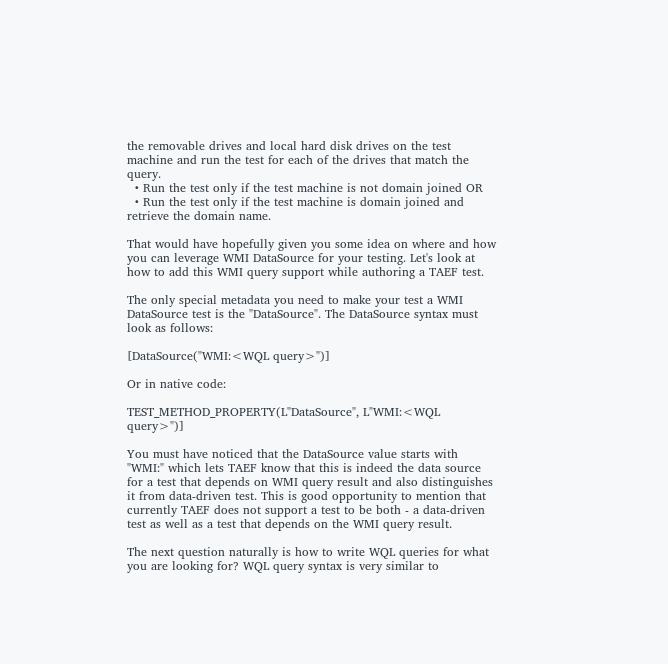the removable drives and local hard disk drives on the test machine and run the test for each of the drives that match the query.
  • Run the test only if the test machine is not domain joined OR
  • Run the test only if the test machine is domain joined and retrieve the domain name.

That would have hopefully given you some idea on where and how you can leverage WMI DataSource for your testing. Let's look at how to add this WMI query support while authoring a TAEF test.

The only special metadata you need to make your test a WMI DataSource test is the "DataSource". The DataSource syntax must look as follows:

[DataSource("WMI:<WQL query>")]

Or in native code:

TEST_METHOD_PROPERTY(L"DataSource", L"WMI:<WQL query>")]

You must have noticed that the DataSource value starts with "WMI:" which lets TAEF know that this is indeed the data source for a test that depends on WMI query result and also distinguishes it from data-driven test. This is good opportunity to mention that currently TAEF does not support a test to be both - a data-driven test as well as a test that depends on the WMI query result.

The next question naturally is how to write WQL queries for what you are looking for? WQL query syntax is very similar to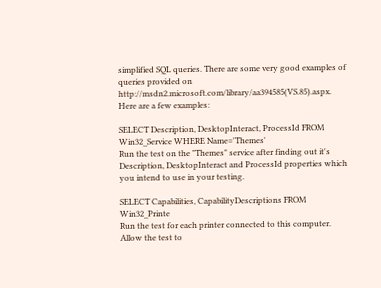simplified SQL queries. There are some very good examples of queries provided on http://msdn2.microsoft.com/library/aa394585(VS.85).aspx. Here are a few examples:

SELECT Description, DesktopInteract, ProcessId FROM Win32_Service WHERE Name='Themes'
Run the test on the "Themes" service after finding out it's Description, DesktopInteract and ProcessId properties which you intend to use in your testing.

SELECT Capabilities, CapabilityDescriptions FROM Win32_Printe
Run the test for each printer connected to this computer. Allow the test to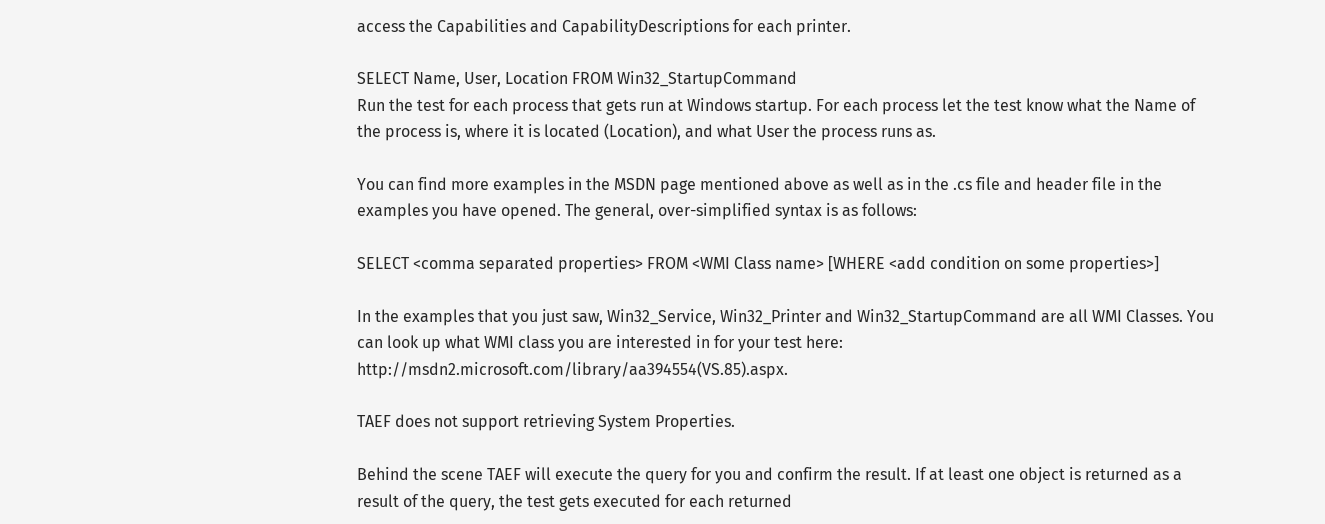access the Capabilities and CapabilityDescriptions for each printer.

SELECT Name, User, Location FROM Win32_StartupCommand
Run the test for each process that gets run at Windows startup. For each process let the test know what the Name of the process is, where it is located (Location), and what User the process runs as.

You can find more examples in the MSDN page mentioned above as well as in the .cs file and header file in the examples you have opened. The general, over-simplified syntax is as follows:

SELECT <comma separated properties> FROM <WMI Class name> [WHERE <add condition on some properties>]

In the examples that you just saw, Win32_Service, Win32_Printer and Win32_StartupCommand are all WMI Classes. You can look up what WMI class you are interested in for your test here: http://msdn2.microsoft.com/library/aa394554(VS.85).aspx.

TAEF does not support retrieving System Properties.

Behind the scene TAEF will execute the query for you and confirm the result. If at least one object is returned as a result of the query, the test gets executed for each returned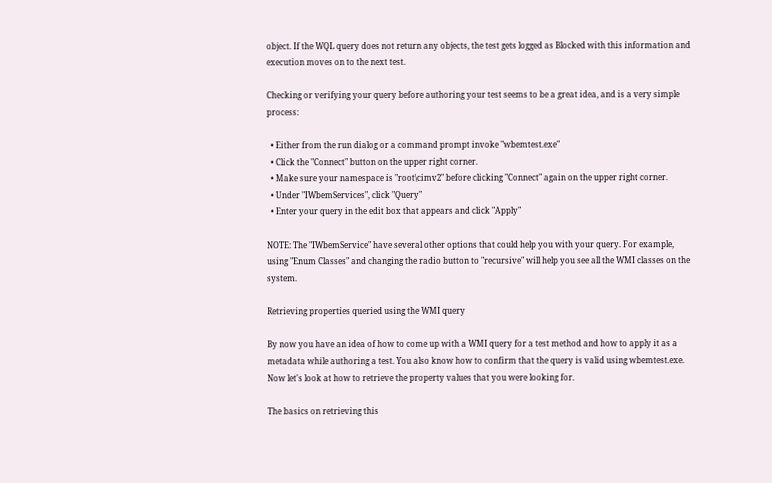object. If the WQL query does not return any objects, the test gets logged as Blocked with this information and execution moves on to the next test.

Checking or verifying your query before authoring your test seems to be a great idea, and is a very simple process:

  • Either from the run dialog or a command prompt invoke "wbemtest.exe"
  • Click the "Connect" button on the upper right corner.
  • Make sure your namespace is "root\cimv2" before clicking "Connect" again on the upper right corner.
  • Under "IWbemServices", click "Query"
  • Enter your query in the edit box that appears and click "Apply"

NOTE: The "IWbemService" have several other options that could help you with your query. For example, using "Enum Classes" and changing the radio button to "recursive" will help you see all the WMI classes on the system.

Retrieving properties queried using the WMI query

By now you have an idea of how to come up with a WMI query for a test method and how to apply it as a metadata while authoring a test. You also know how to confirm that the query is valid using wbemtest.exe. Now let's look at how to retrieve the property values that you were looking for.

The basics on retrieving this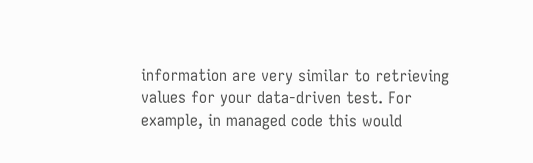information are very similar to retrieving values for your data-driven test. For example, in managed code this would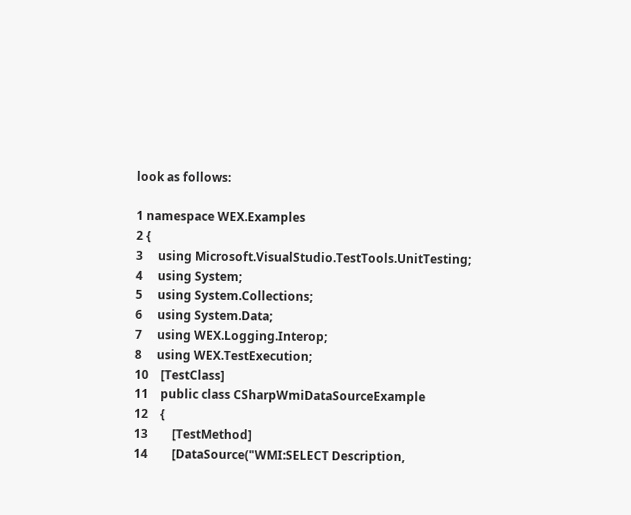look as follows:

1 namespace WEX.Examples
2 {
3     using Microsoft.VisualStudio.TestTools.UnitTesting;
4     using System;
5     using System.Collections;
6     using System.Data;
7     using WEX.Logging.Interop;
8     using WEX.TestExecution;
10    [TestClass]
11    public class CSharpWmiDataSourceExample
12    {
13        [TestMethod]
14        [DataSource("WMI:SELECT Description,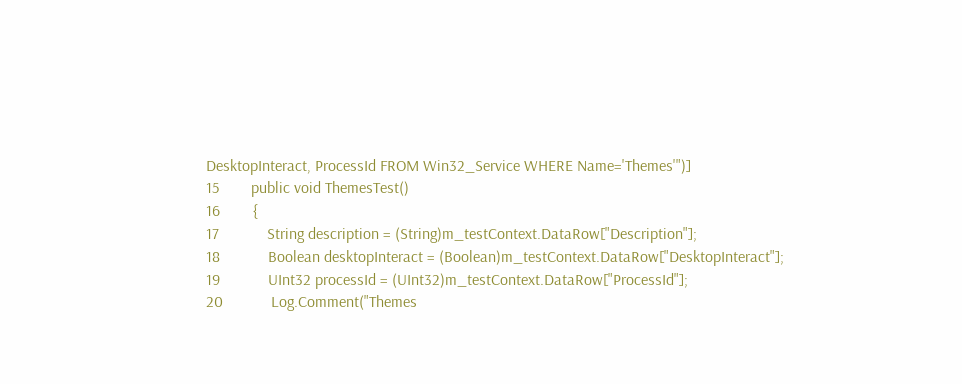DesktopInteract, ProcessId FROM Win32_Service WHERE Name='Themes'")]
15        public void ThemesTest()
16        {
17            String description = (String)m_testContext.DataRow["Description"];
18            Boolean desktopInteract = (Boolean)m_testContext.DataRow["DesktopInteract"];
19            UInt32 processId = (UInt32)m_testContext.DataRow["ProcessId"];
20            Log.Comment("Themes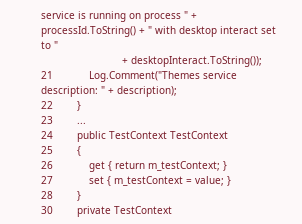service is running on process " + processId.ToString() + " with desktop interact set to "
                           + desktopInteract.ToString());
21            Log.Comment("Themes service description: " + description);
22        }
23        ...
24        public TestContext TestContext
25        {
26            get { return m_testContext; }
27            set { m_testContext = value; }
28        }
30        private TestContext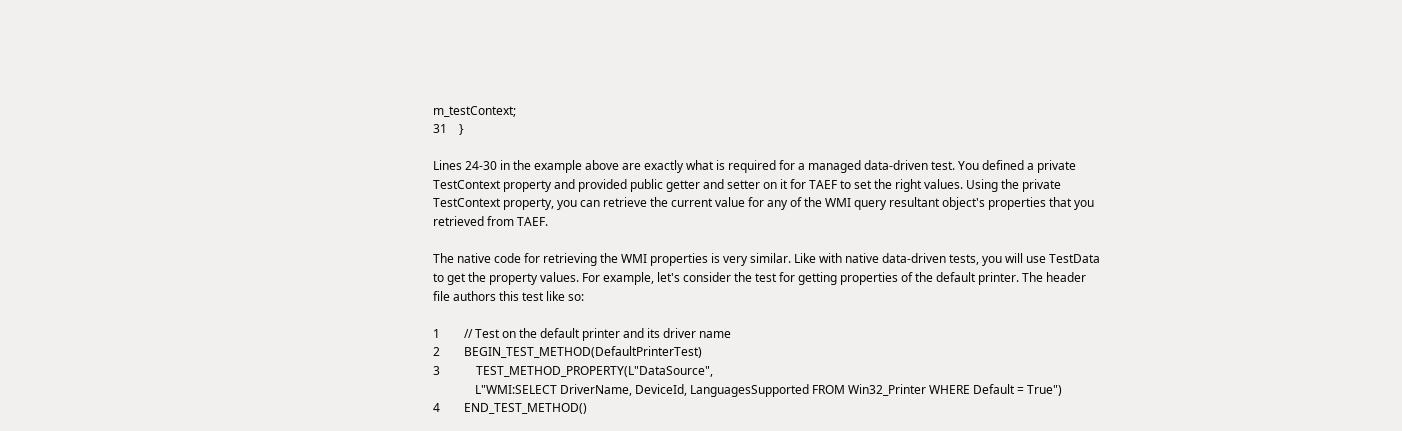m_testContext;
31    }

Lines 24-30 in the example above are exactly what is required for a managed data-driven test. You defined a private TestContext property and provided public getter and setter on it for TAEF to set the right values. Using the private TestContext property, you can retrieve the current value for any of the WMI query resultant object's properties that you retrieved from TAEF.

The native code for retrieving the WMI properties is very similar. Like with native data-driven tests, you will use TestData to get the property values. For example, let's consider the test for getting properties of the default printer. The header file authors this test like so:

1        // Test on the default printer and its driver name
2        BEGIN_TEST_METHOD(DefaultPrinterTest)
3            TEST_METHOD_PROPERTY(L"DataSource",
              L"WMI:SELECT DriverName, DeviceId, LanguagesSupported FROM Win32_Printer WHERE Default = True")
4        END_TEST_METHOD()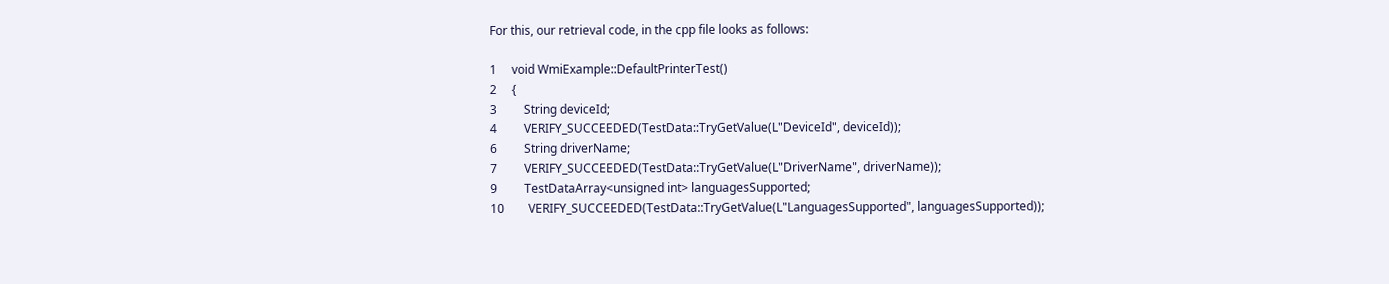For this, our retrieval code, in the cpp file looks as follows:

1     void WmiExample::DefaultPrinterTest()
2     {
3         String deviceId;
4         VERIFY_SUCCEEDED(TestData::TryGetValue(L"DeviceId", deviceId));
6         String driverName;
7         VERIFY_SUCCEEDED(TestData::TryGetValue(L"DriverName", driverName));
9         TestDataArray<unsigned int> languagesSupported;
10        VERIFY_SUCCEEDED(TestData::TryGetValue(L"LanguagesSupported", languagesSupported));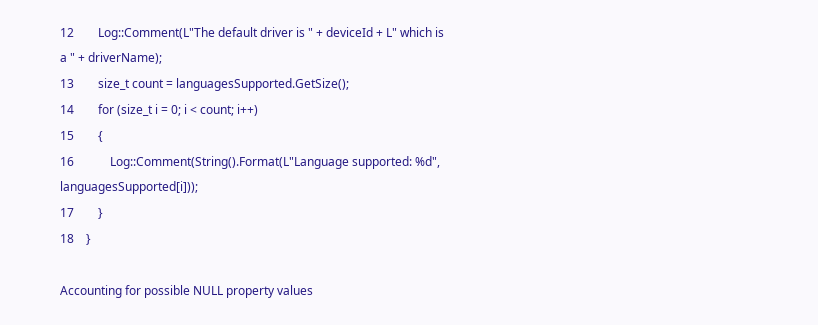12        Log::Comment(L"The default driver is " + deviceId + L" which is a " + driverName);
13        size_t count = languagesSupported.GetSize();
14        for (size_t i = 0; i < count; i++)
15        {
16            Log::Comment(String().Format(L"Language supported: %d", languagesSupported[i]));
17        }
18    }

Accounting for possible NULL property values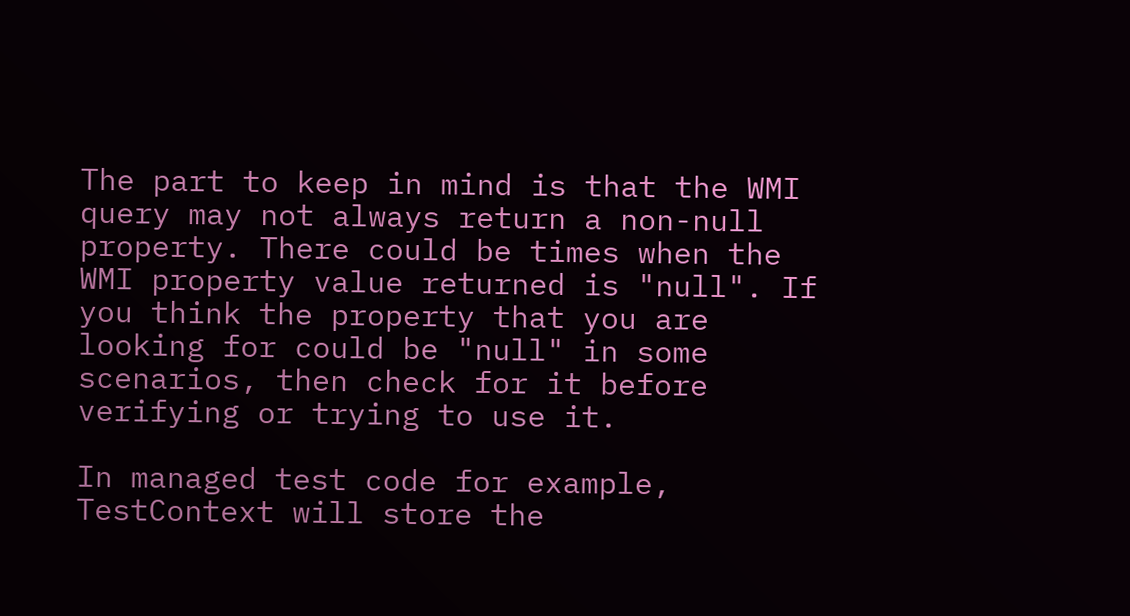The part to keep in mind is that the WMI query may not always return a non-null property. There could be times when the WMI property value returned is "null". If you think the property that you are looking for could be "null" in some scenarios, then check for it before verifying or trying to use it.

In managed test code for example, TestContext will store the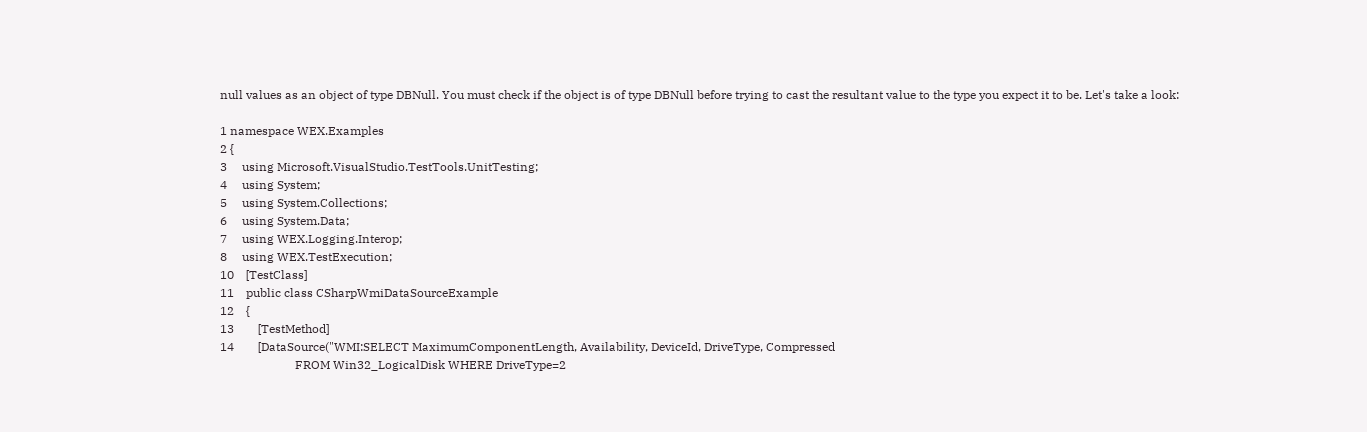null values as an object of type DBNull. You must check if the object is of type DBNull before trying to cast the resultant value to the type you expect it to be. Let's take a look:

1 namespace WEX.Examples
2 {
3     using Microsoft.VisualStudio.TestTools.UnitTesting;
4     using System;
5     using System.Collections;
6     using System.Data;
7     using WEX.Logging.Interop;
8     using WEX.TestExecution;
10    [TestClass]
11    public class CSharpWmiDataSourceExample
12    {
13        [TestMethod]
14        [DataSource("WMI:SELECT MaximumComponentLength, Availability, DeviceId, DriveType, Compressed
                         FROM Win32_LogicalDisk WHERE DriveType=2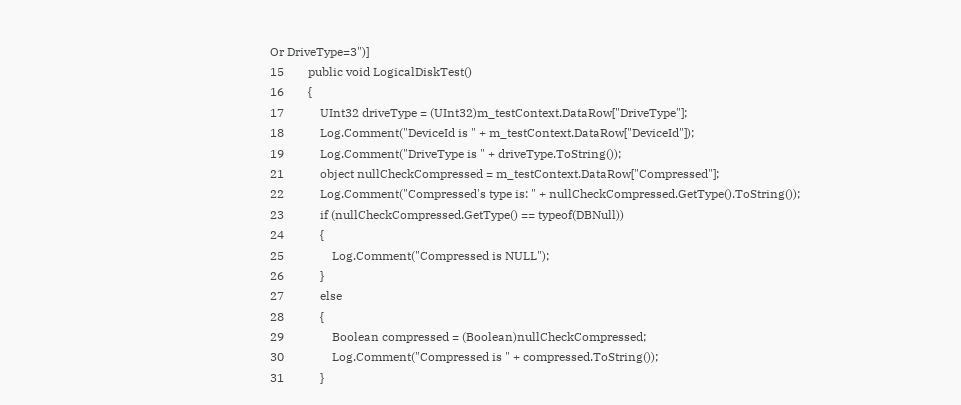Or DriveType=3")]
15        public void LogicalDiskTest()
16        {
17            UInt32 driveType = (UInt32)m_testContext.DataRow["DriveType"];
18            Log.Comment("DeviceId is " + m_testContext.DataRow["DeviceId"]);
19            Log.Comment("DriveType is " + driveType.ToString());
21            object nullCheckCompressed = m_testContext.DataRow["Compressed"];
22            Log.Comment("Compressed's type is: " + nullCheckCompressed.GetType().ToString());
23            if (nullCheckCompressed.GetType() == typeof(DBNull))
24            {
25                Log.Comment("Compressed is NULL");
26            }
27            else
28            {
29                Boolean compressed = (Boolean)nullCheckCompressed;
30                Log.Comment("Compressed is " + compressed.ToString());
31            }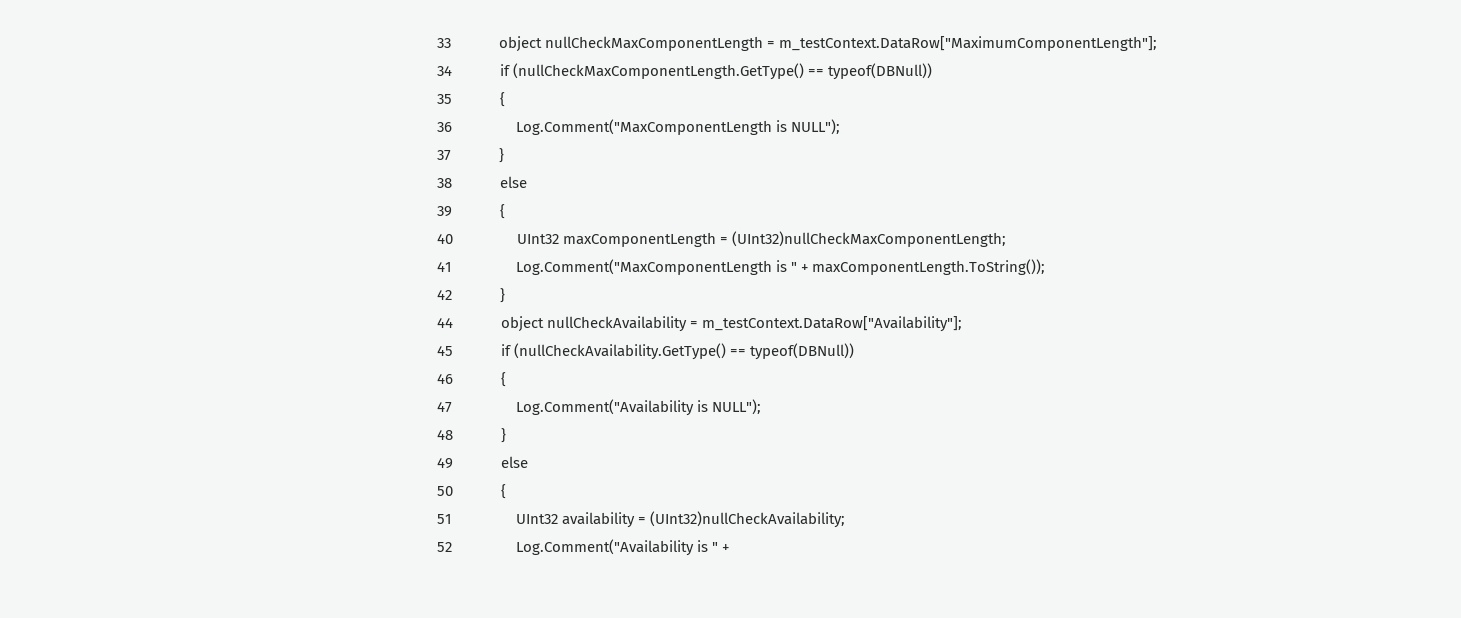33            object nullCheckMaxComponentLength = m_testContext.DataRow["MaximumComponentLength"];
34            if (nullCheckMaxComponentLength.GetType() == typeof(DBNull))
35            {
36                Log.Comment("MaxComponentLength is NULL");
37            }
38            else
39            {
40                UInt32 maxComponentLength = (UInt32)nullCheckMaxComponentLength;
41                Log.Comment("MaxComponentLength is " + maxComponentLength.ToString());
42            }
44            object nullCheckAvailability = m_testContext.DataRow["Availability"];
45            if (nullCheckAvailability.GetType() == typeof(DBNull))
46            {
47                Log.Comment("Availability is NULL");
48            }
49            else
50            {
51                UInt32 availability = (UInt32)nullCheckAvailability;
52                Log.Comment("Availability is " +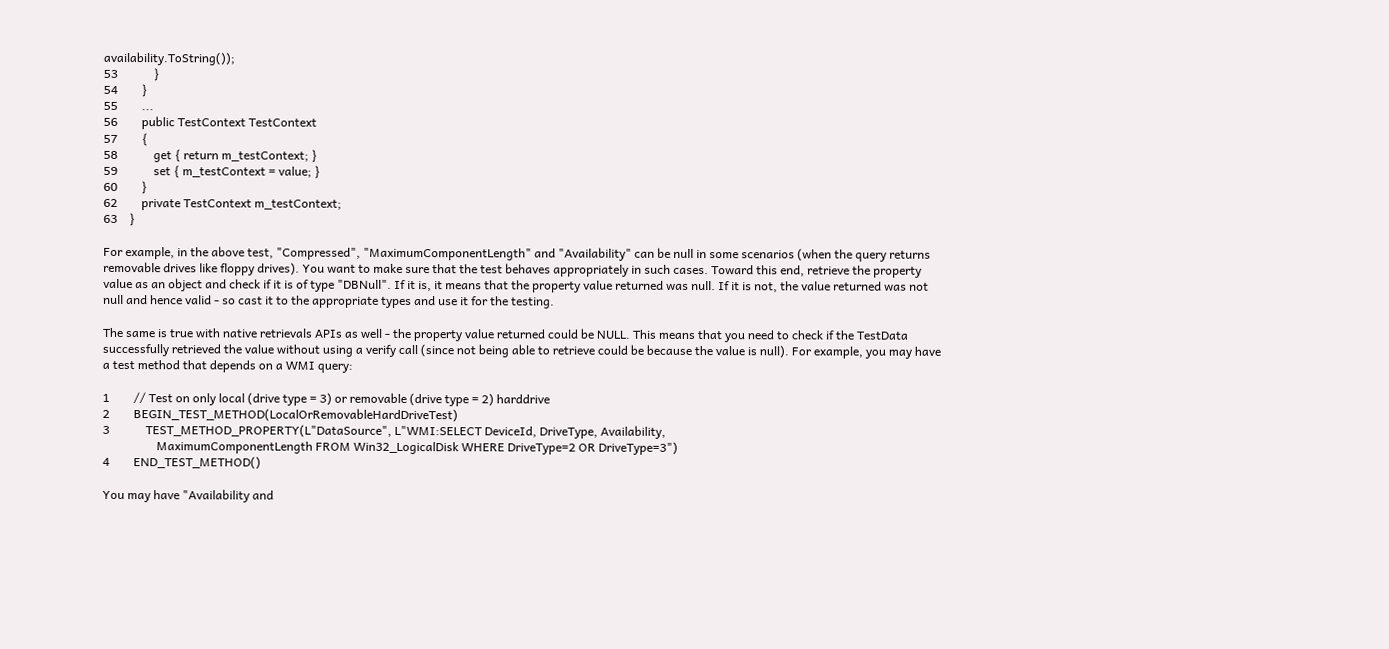availability.ToString());
53            }
54        }
55        ...
56        public TestContext TestContext
57        {
58            get { return m_testContext; }
59            set { m_testContext = value; }
60        }
62        private TestContext m_testContext;
63    }

For example, in the above test, "Compressed", "MaximumComponentLength" and "Availability" can be null in some scenarios (when the query returns removable drives like floppy drives). You want to make sure that the test behaves appropriately in such cases. Toward this end, retrieve the property value as an object and check if it is of type "DBNull". If it is, it means that the property value returned was null. If it is not, the value returned was not null and hence valid - so cast it to the appropriate types and use it for the testing.

The same is true with native retrievals APIs as well - the property value returned could be NULL. This means that you need to check if the TestData successfully retrieved the value without using a verify call (since not being able to retrieve could be because the value is null). For example, you may have a test method that depends on a WMI query:

1        // Test on only local (drive type = 3) or removable (drive type = 2) harddrive
2        BEGIN_TEST_METHOD(LocalOrRemovableHardDriveTest)
3            TEST_METHOD_PROPERTY(L"DataSource", L"WMI:SELECT DeviceId, DriveType, Availability,
                  MaximumComponentLength FROM Win32_LogicalDisk WHERE DriveType=2 OR DriveType=3")
4        END_TEST_METHOD()

You may have "Availability and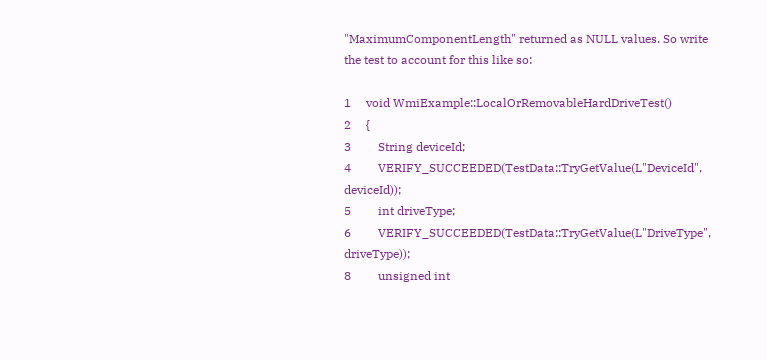"MaximumComponentLength" returned as NULL values. So write the test to account for this like so:

1     void WmiExample::LocalOrRemovableHardDriveTest()
2     {
3         String deviceId;
4         VERIFY_SUCCEEDED(TestData::TryGetValue(L"DeviceId", deviceId));
5         int driveType;
6         VERIFY_SUCCEEDED(TestData::TryGetValue(L"DriveType", driveType));
8         unsigned int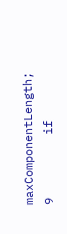maxComponentLength;
9         if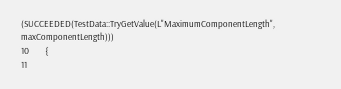(SUCCEEDED(TestData::TryGetValue(L"MaximumComponentLength", maxComponentLength)))
10        {
11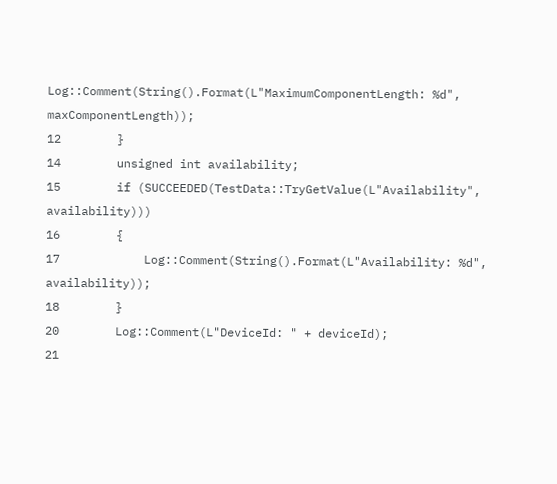Log::Comment(String().Format(L"MaximumComponentLength: %d", maxComponentLength));
12        }
14        unsigned int availability;
15        if (SUCCEEDED(TestData::TryGetValue(L"Availability", availability)))
16        {
17            Log::Comment(String().Format(L"Availability: %d", availability));
18        }
20        Log::Comment(L"DeviceId: " + deviceId);
21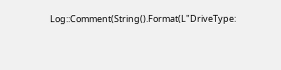Log::Comment(String().Format(L"DriveType: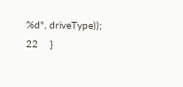%d", driveType));
22    }